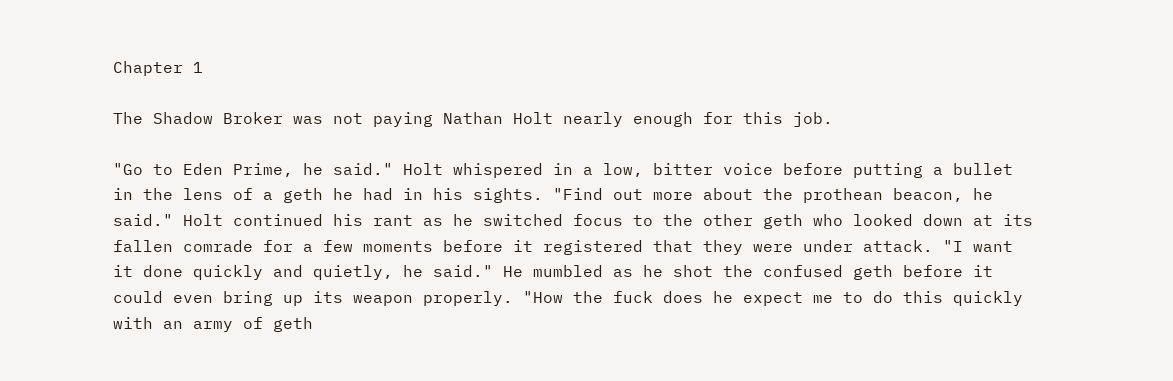Chapter 1

The Shadow Broker was not paying Nathan Holt nearly enough for this job.

"Go to Eden Prime, he said." Holt whispered in a low, bitter voice before putting a bullet in the lens of a geth he had in his sights. "Find out more about the prothean beacon, he said." Holt continued his rant as he switched focus to the other geth who looked down at its fallen comrade for a few moments before it registered that they were under attack. "I want it done quickly and quietly, he said." He mumbled as he shot the confused geth before it could even bring up its weapon properly. "How the fuck does he expect me to do this quickly with an army of geth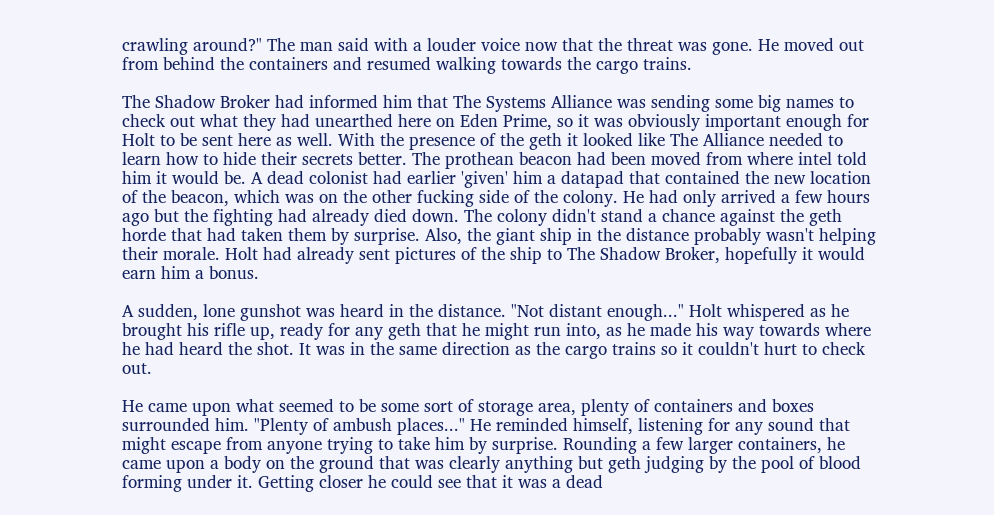crawling around?" The man said with a louder voice now that the threat was gone. He moved out from behind the containers and resumed walking towards the cargo trains.

The Shadow Broker had informed him that The Systems Alliance was sending some big names to check out what they had unearthed here on Eden Prime, so it was obviously important enough for Holt to be sent here as well. With the presence of the geth it looked like The Alliance needed to learn how to hide their secrets better. The prothean beacon had been moved from where intel told him it would be. A dead colonist had earlier 'given' him a datapad that contained the new location of the beacon, which was on the other fucking side of the colony. He had only arrived a few hours ago but the fighting had already died down. The colony didn't stand a chance against the geth horde that had taken them by surprise. Also, the giant ship in the distance probably wasn't helping their morale. Holt had already sent pictures of the ship to The Shadow Broker, hopefully it would earn him a bonus.

A sudden, lone gunshot was heard in the distance. "Not distant enough..." Holt whispered as he brought his rifle up, ready for any geth that he might run into, as he made his way towards where he had heard the shot. It was in the same direction as the cargo trains so it couldn't hurt to check out.

He came upon what seemed to be some sort of storage area, plenty of containers and boxes surrounded him. "Plenty of ambush places..." He reminded himself, listening for any sound that might escape from anyone trying to take him by surprise. Rounding a few larger containers, he came upon a body on the ground that was clearly anything but geth judging by the pool of blood forming under it. Getting closer he could see that it was a dead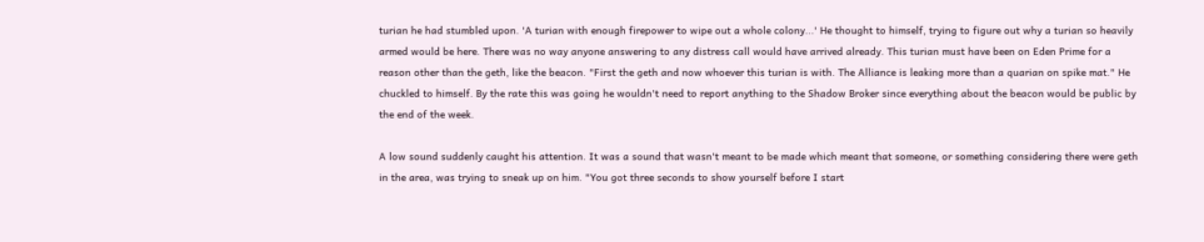turian he had stumbled upon. 'A turian with enough firepower to wipe out a whole colony...' He thought to himself, trying to figure out why a turian so heavily armed would be here. There was no way anyone answering to any distress call would have arrived already. This turian must have been on Eden Prime for a reason other than the geth, like the beacon. "First the geth and now whoever this turian is with. The Alliance is leaking more than a quarian on spike mat." He chuckled to himself. By the rate this was going he wouldn't need to report anything to the Shadow Broker since everything about the beacon would be public by the end of the week.

A low sound suddenly caught his attention. It was a sound that wasn't meant to be made which meant that someone, or something considering there were geth in the area, was trying to sneak up on him. "You got three seconds to show yourself before I start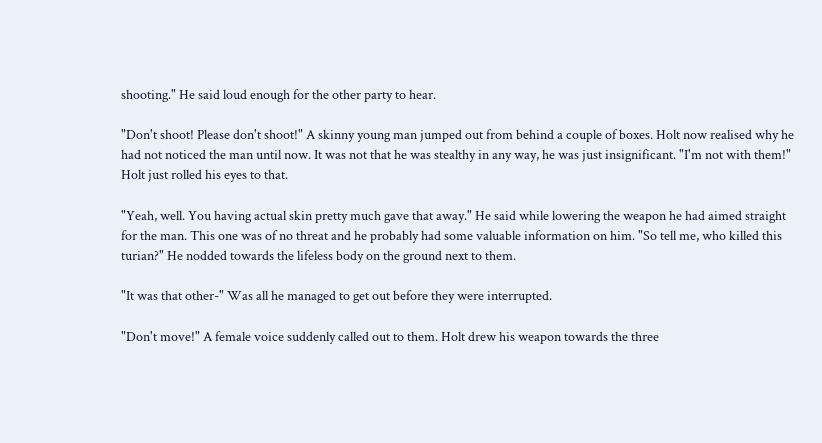shooting." He said loud enough for the other party to hear.

"Don't shoot! Please don't shoot!" A skinny young man jumped out from behind a couple of boxes. Holt now realised why he had not noticed the man until now. It was not that he was stealthy in any way, he was just insignificant. "I'm not with them!" Holt just rolled his eyes to that.

"Yeah, well. You having actual skin pretty much gave that away." He said while lowering the weapon he had aimed straight for the man. This one was of no threat and he probably had some valuable information on him. "So tell me, who killed this turian?" He nodded towards the lifeless body on the ground next to them.

"It was that other-" Was all he managed to get out before they were interrupted.

"Don't move!" A female voice suddenly called out to them. Holt drew his weapon towards the three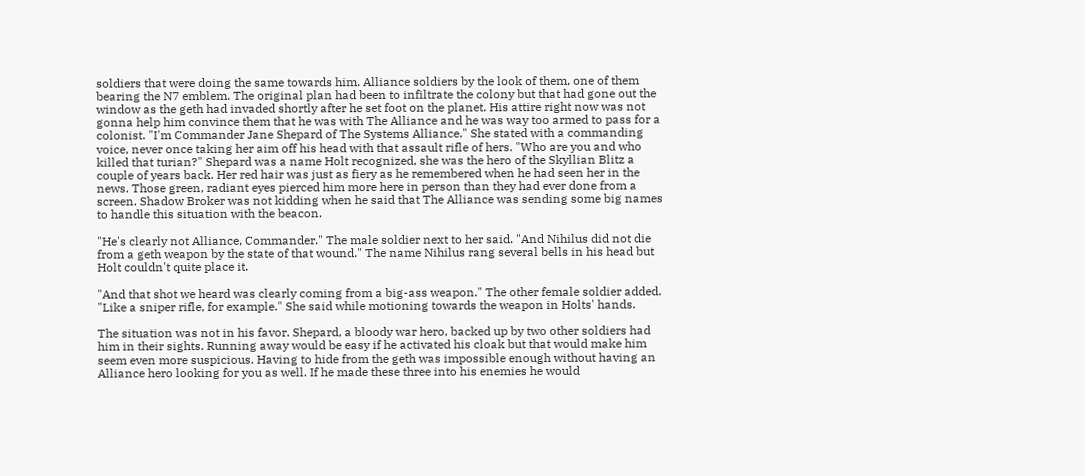soldiers that were doing the same towards him. Alliance soldiers by the look of them, one of them bearing the N7 emblem. The original plan had been to infiltrate the colony but that had gone out the window as the geth had invaded shortly after he set foot on the planet. His attire right now was not gonna help him convince them that he was with The Alliance and he was way too armed to pass for a colonist. "I'm Commander Jane Shepard of The Systems Alliance." She stated with a commanding voice, never once taking her aim off his head with that assault rifle of hers. "Who are you and who killed that turian?" Shepard was a name Holt recognized, she was the hero of the Skyllian Blitz a couple of years back. Her red hair was just as fiery as he remembered when he had seen her in the news. Those green, radiant eyes pierced him more here in person than they had ever done from a screen. Shadow Broker was not kidding when he said that The Alliance was sending some big names to handle this situation with the beacon.

"He's clearly not Alliance, Commander." The male soldier next to her said. "And Nihilus did not die from a geth weapon by the state of that wound." The name Nihilus rang several bells in his head but Holt couldn't quite place it.

"And that shot we heard was clearly coming from a big-ass weapon." The other female soldier added. "Like a sniper rifle, for example." She said while motioning towards the weapon in Holts' hands.

The situation was not in his favor. Shepard, a bloody war hero, backed up by two other soldiers had him in their sights. Running away would be easy if he activated his cloak but that would make him seem even more suspicious. Having to hide from the geth was impossible enough without having an Alliance hero looking for you as well. If he made these three into his enemies he would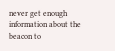never get enough information about the beacon to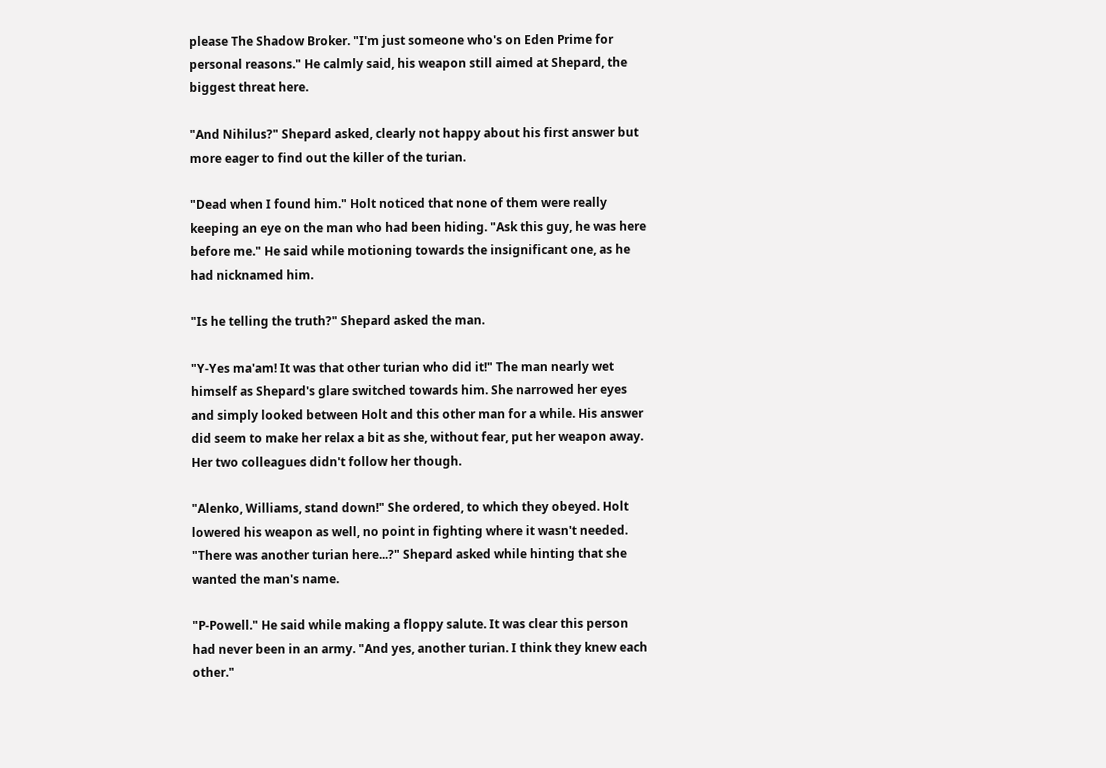please The Shadow Broker. "I'm just someone who's on Eden Prime for personal reasons." He calmly said, his weapon still aimed at Shepard, the biggest threat here.

"And Nihilus?" Shepard asked, clearly not happy about his first answer but more eager to find out the killer of the turian.

"Dead when I found him." Holt noticed that none of them were really keeping an eye on the man who had been hiding. "Ask this guy, he was here before me." He said while motioning towards the insignificant one, as he had nicknamed him.

"Is he telling the truth?" Shepard asked the man.

"Y-Yes ma'am! It was that other turian who did it!" The man nearly wet himself as Shepard's glare switched towards him. She narrowed her eyes and simply looked between Holt and this other man for a while. His answer did seem to make her relax a bit as she, without fear, put her weapon away. Her two colleagues didn't follow her though.

"Alenko, Williams, stand down!" She ordered, to which they obeyed. Holt lowered his weapon as well, no point in fighting where it wasn't needed. "There was another turian here...?" Shepard asked while hinting that she wanted the man's name.

"P-Powell." He said while making a floppy salute. It was clear this person had never been in an army. "And yes, another turian. I think they knew each other."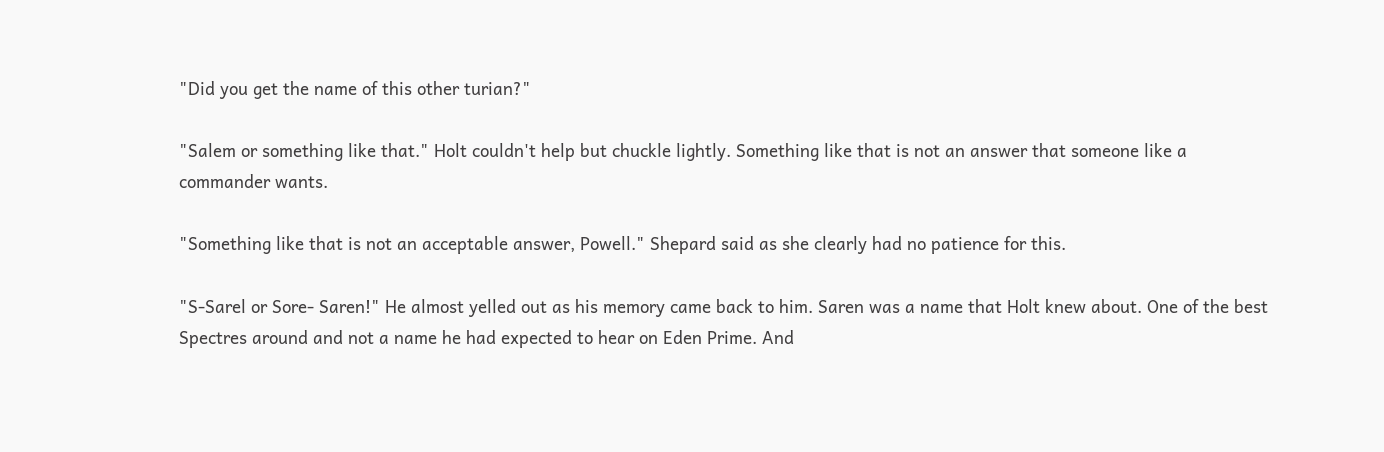"Did you get the name of this other turian?"

"Salem or something like that." Holt couldn't help but chuckle lightly. Something like that is not an answer that someone like a commander wants.

"Something like that is not an acceptable answer, Powell." Shepard said as she clearly had no patience for this.

"S-Sarel or Sore- Saren!" He almost yelled out as his memory came back to him. Saren was a name that Holt knew about. One of the best Spectres around and not a name he had expected to hear on Eden Prime. And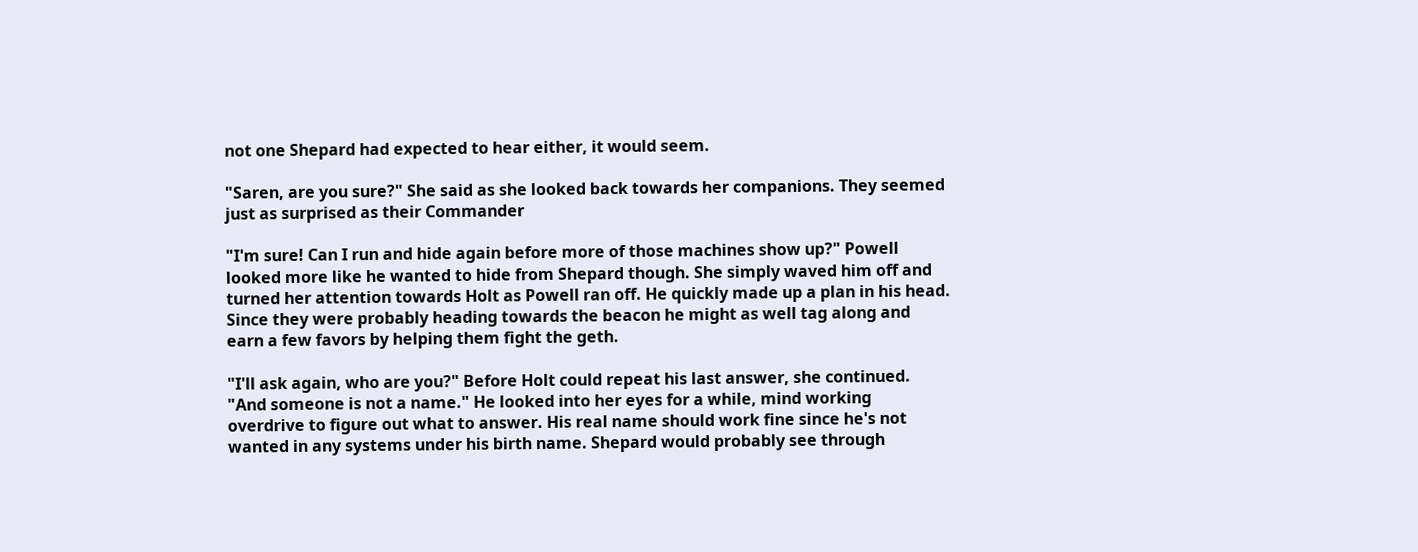not one Shepard had expected to hear either, it would seem.

"Saren, are you sure?" She said as she looked back towards her companions. They seemed just as surprised as their Commander

"I'm sure! Can I run and hide again before more of those machines show up?" Powell looked more like he wanted to hide from Shepard though. She simply waved him off and turned her attention towards Holt as Powell ran off. He quickly made up a plan in his head. Since they were probably heading towards the beacon he might as well tag along and earn a few favors by helping them fight the geth.

"I'll ask again, who are you?" Before Holt could repeat his last answer, she continued. "And someone is not a name." He looked into her eyes for a while, mind working overdrive to figure out what to answer. His real name should work fine since he's not wanted in any systems under his birth name. Shepard would probably see through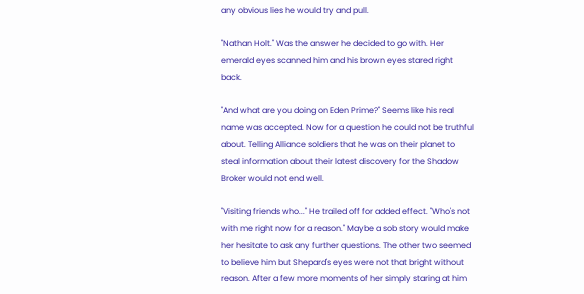any obvious lies he would try and pull.

"Nathan Holt." Was the answer he decided to go with. Her emerald eyes scanned him and his brown eyes stared right back.

"And what are you doing on Eden Prime?" Seems like his real name was accepted. Now for a question he could not be truthful about. Telling Alliance soldiers that he was on their planet to steal information about their latest discovery for the Shadow Broker would not end well.

"Visiting friends who..." He trailed off for added effect. "Who's not with me right now for a reason." Maybe a sob story would make her hesitate to ask any further questions. The other two seemed to believe him but Shepard's eyes were not that bright without reason. After a few more moments of her simply staring at him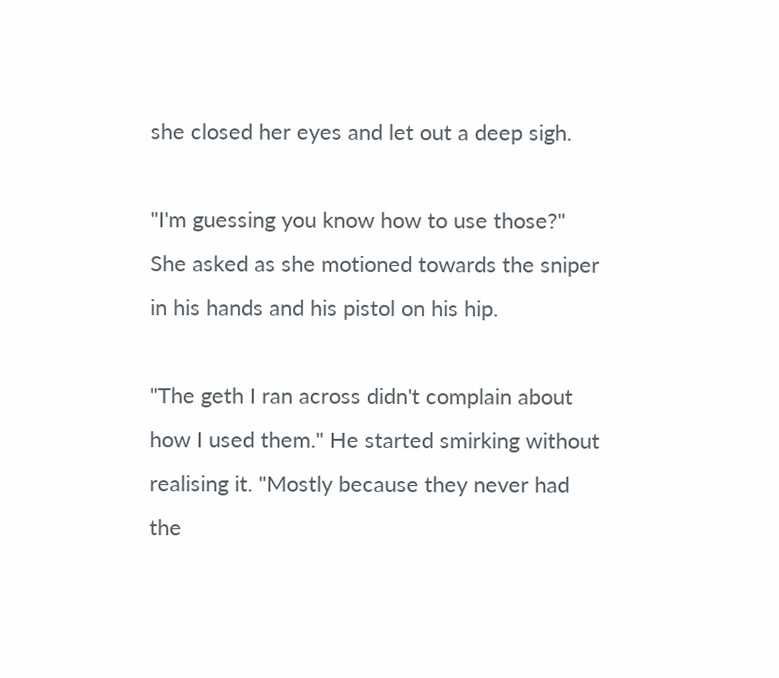she closed her eyes and let out a deep sigh.

"I'm guessing you know how to use those?" She asked as she motioned towards the sniper in his hands and his pistol on his hip.

"The geth I ran across didn't complain about how I used them." He started smirking without realising it. "Mostly because they never had the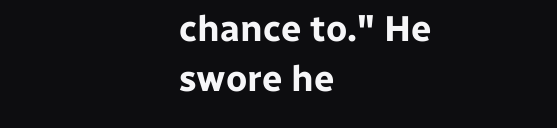chance to." He swore he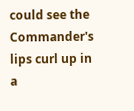could see the Commander's lips curl up in a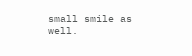small smile as well.